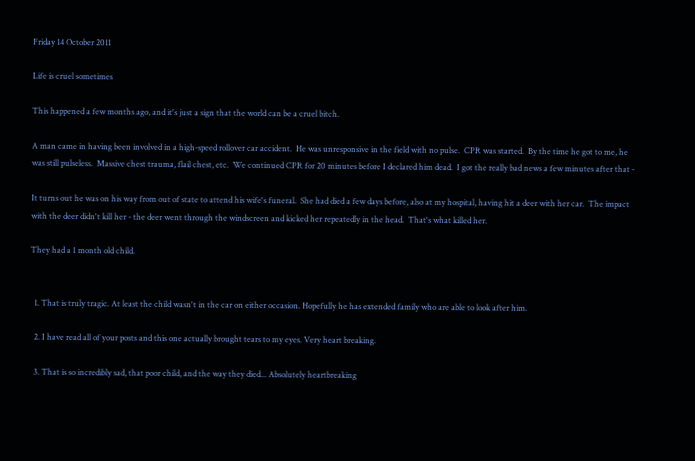Friday 14 October 2011

Life is cruel sometimes

This happened a few months ago, and it's just a sign that the world can be a cruel bitch.

A man came in having been involved in a high-speed rollover car accident.  He was unresponsive in the field with no pulse.  CPR was started.  By the time he got to me, he was still pulseless.  Massive chest trauma, flail chest, etc.  We continued CPR for 20 minutes before I declared him dead.  I got the really bad news a few minutes after that -

It turns out he was on his way from out of state to attend his wife's funeral.  She had died a few days before, also at my hospital, having hit a deer with her car.  The impact with the deer didn't kill her - the deer went through the windscreen and kicked her repeatedly in the head.  That's what killed her.

They had a 1 month old child.


  1. That is truly tragic. At least the child wasn't in the car on either occasion. Hopefully he has extended family who are able to look after him.

  2. I have read all of your posts and this one actually brought tears to my eyes. Very heart breaking.

  3. That is so incredibly sad, that poor child, and the way they died... Absolutely heartbreaking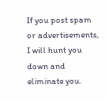If you post spam or advertisements, I will hunt you down and eliminate you.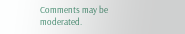Comments may be moderated.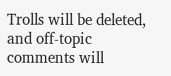Trolls will be deleted, and off-topic comments will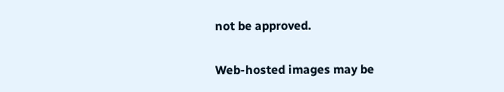not be approved.

Web-hosted images may be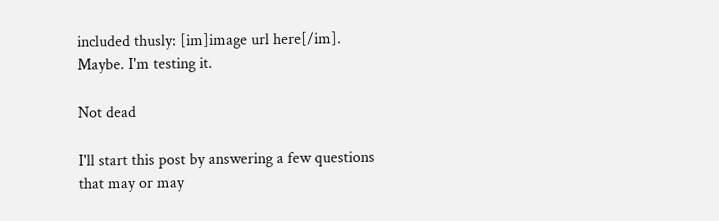included thusly: [im]image url here[/im]. Maybe. I'm testing it.

Not dead

I'll start this post by answering a few questions that may or may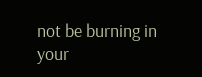not be burning in your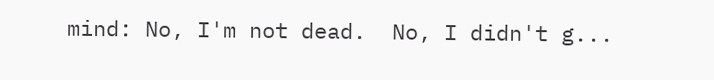mind: No, I'm not dead.  No, I didn't g...